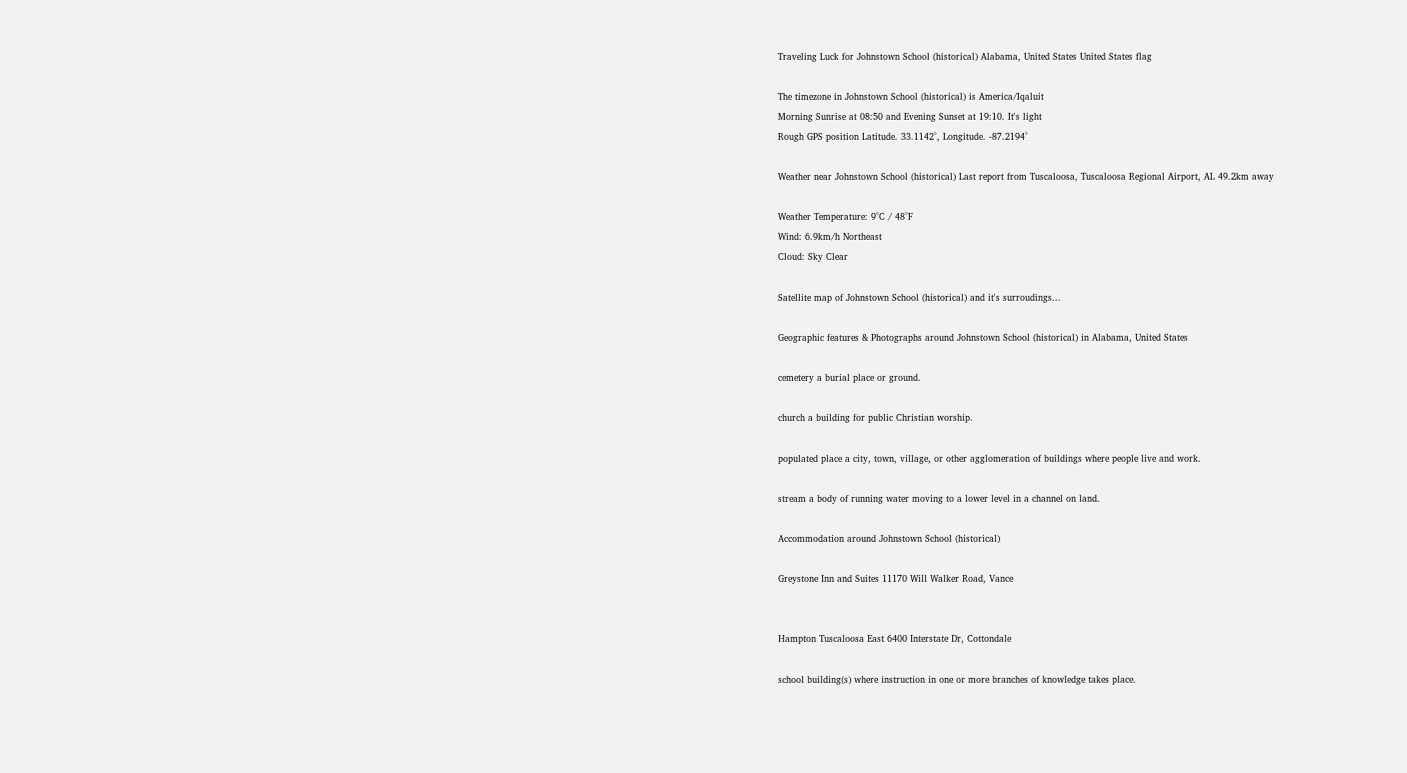Traveling Luck for Johnstown School (historical) Alabama, United States United States flag

The timezone in Johnstown School (historical) is America/Iqaluit
Morning Sunrise at 08:50 and Evening Sunset at 19:10. It's light
Rough GPS position Latitude. 33.1142°, Longitude. -87.2194°

Weather near Johnstown School (historical) Last report from Tuscaloosa, Tuscaloosa Regional Airport, AL 49.2km away

Weather Temperature: 9°C / 48°F
Wind: 6.9km/h Northeast
Cloud: Sky Clear

Satellite map of Johnstown School (historical) and it's surroudings...

Geographic features & Photographs around Johnstown School (historical) in Alabama, United States

cemetery a burial place or ground.

church a building for public Christian worship.

populated place a city, town, village, or other agglomeration of buildings where people live and work.

stream a body of running water moving to a lower level in a channel on land.

Accommodation around Johnstown School (historical)

Greystone Inn and Suites 11170 Will Walker Road, Vance


Hampton Tuscaloosa East 6400 Interstate Dr, Cottondale

school building(s) where instruction in one or more branches of knowledge takes place.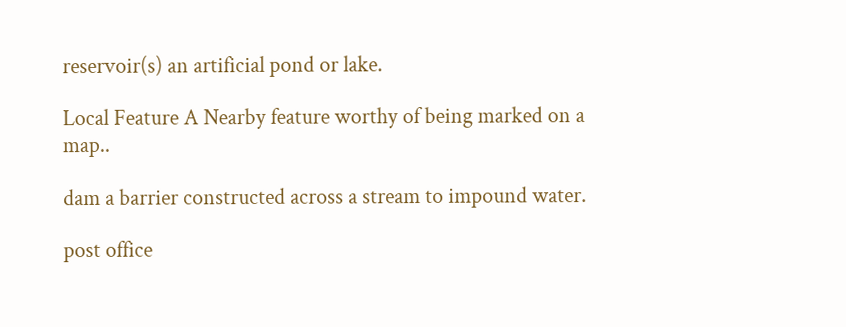reservoir(s) an artificial pond or lake.

Local Feature A Nearby feature worthy of being marked on a map..

dam a barrier constructed across a stream to impound water.

post office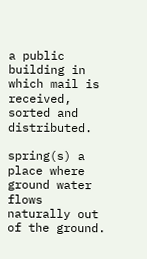a public building in which mail is received, sorted and distributed.

spring(s) a place where ground water flows naturally out of the ground.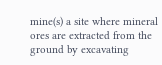mine(s) a site where mineral ores are extracted from the ground by excavating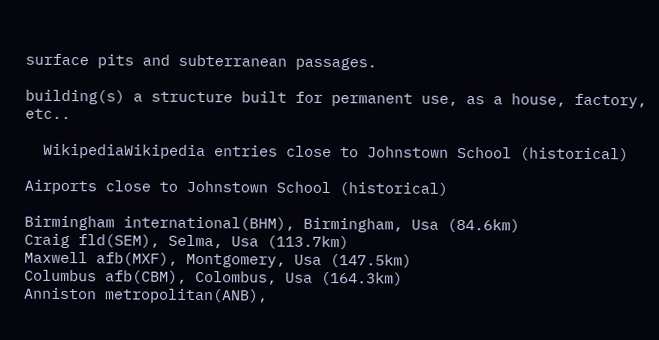surface pits and subterranean passages.

building(s) a structure built for permanent use, as a house, factory, etc..

  WikipediaWikipedia entries close to Johnstown School (historical)

Airports close to Johnstown School (historical)

Birmingham international(BHM), Birmingham, Usa (84.6km)
Craig fld(SEM), Selma, Usa (113.7km)
Maxwell afb(MXF), Montgomery, Usa (147.5km)
Columbus afb(CBM), Colombus, Usa (164.3km)
Anniston metropolitan(ANB),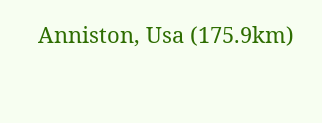Anniston, Usa (175.9km)